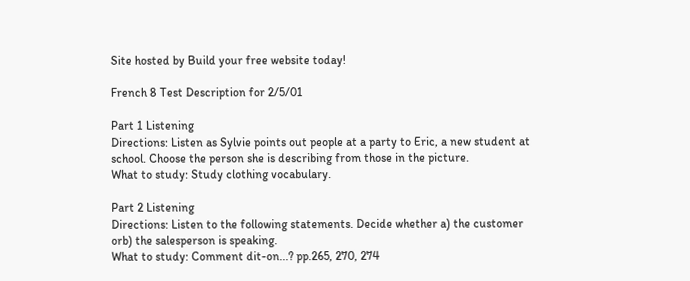Site hosted by Build your free website today!

French 8 Test Description for 2/5/01

Part 1 Listening
Directions: Listen as Sylvie points out people at a party to Eric, a new student at school. Choose the person she is describing from those in the picture.
What to study: Study clothing vocabulary.

Part 2 Listening
Directions: Listen to the following statements. Decide whether a) the customer orb) the salesperson is speaking.
What to study: Comment dit-on...? pp.265, 270, 274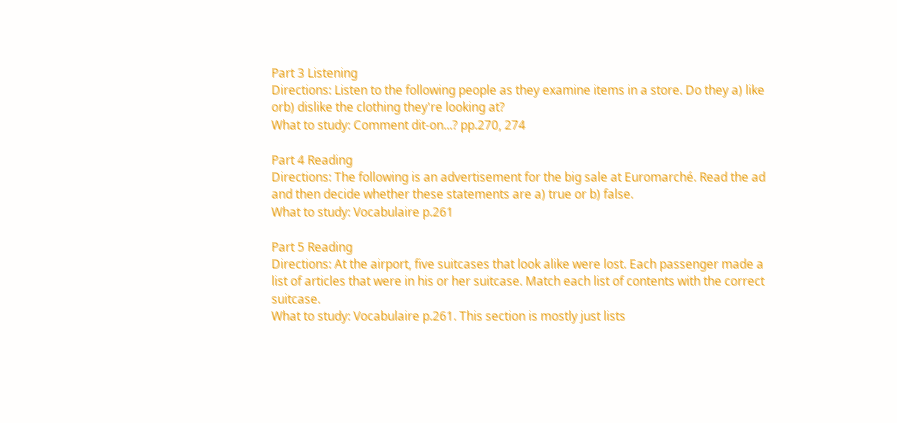Part 3 Listening
Directions: Listen to the following people as they examine items in a store. Do they a) like orb) dislike the clothing they're looking at?
What to study: Comment dit-on...? pp.270, 274

Part 4 Reading
Directions: The following is an advertisement for the big sale at Euromarché. Read the ad and then decide whether these statements are a) true or b) false.
What to study: Vocabulaire p.261

Part 5 Reading
Directions: At the airport, five suitcases that look alike were lost. Each passenger made a list of articles that were in his or her suitcase. Match each list of contents with the correct suitcase.
What to study: Vocabulaire p.261. This section is mostly just lists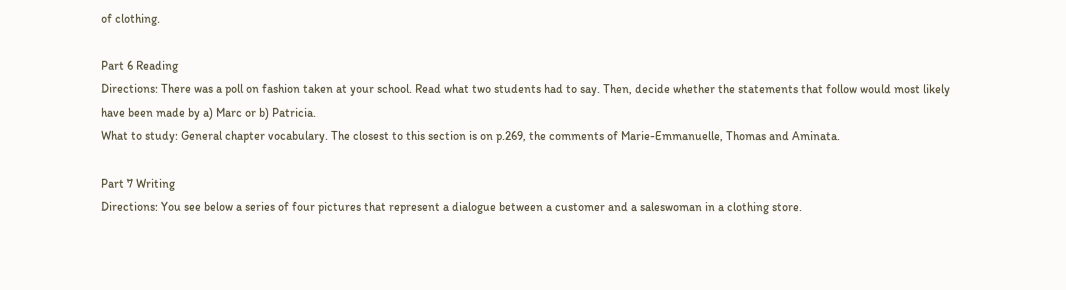of clothing.

Part 6 Reading
Directions: There was a poll on fashion taken at your school. Read what two students had to say. Then, decide whether the statements that follow would most likely have been made by a) Marc or b) Patricia.
What to study: General chapter vocabulary. The closest to this section is on p.269, the comments of Marie-Emmanuelle, Thomas and Aminata.

Part 7 Writing
Directions: You see below a series of four pictures that represent a dialogue between a customer and a saleswoman in a clothing store.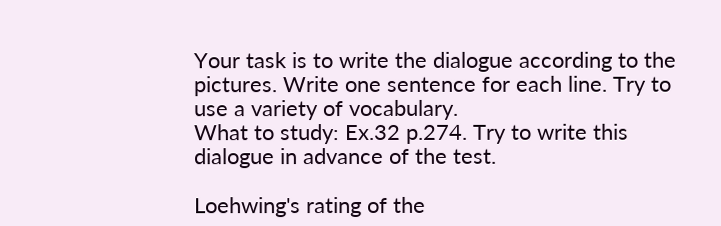Your task is to write the dialogue according to the pictures. Write one sentence for each line. Try to use a variety of vocabulary.
What to study: Ex.32 p.274. Try to write this dialogue in advance of the test.

Loehwing's rating of the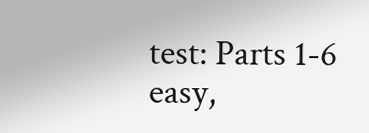test: Parts 1-6 easy,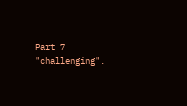Part 7 "challenging".